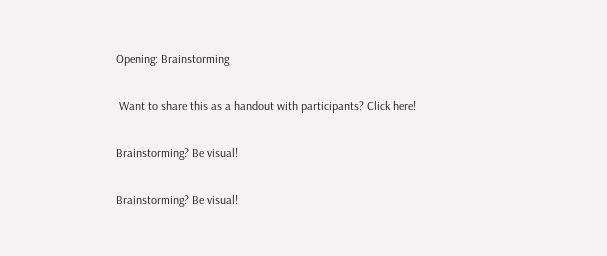Opening: Brainstorming

 Want to share this as a handout with participants? Click here!

Brainstorming? Be visual!

Brainstorming? Be visual!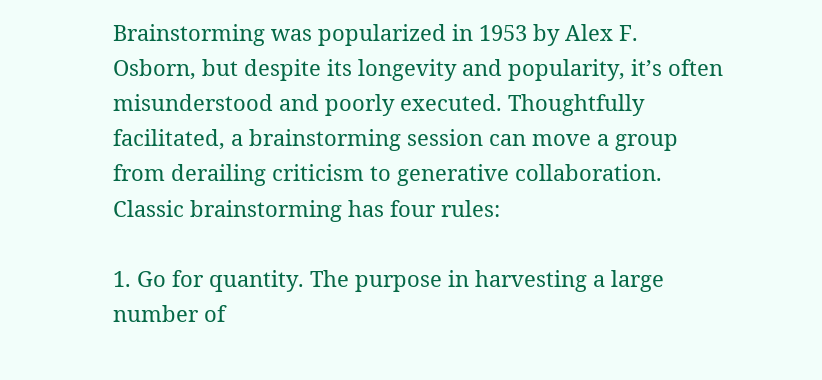Brainstorming was popularized in 1953 by Alex F. Osborn, but despite its longevity and popularity, it’s often misunderstood and poorly executed. Thoughtfully facilitated, a brainstorming session can move a group from derailing criticism to generative collaboration.  Classic brainstorming has four rules:

1. Go for quantity. The purpose in harvesting a large number of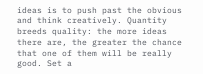ideas is to push past the obvious and think creatively. Quantity breeds quality: the more ideas there are, the greater the chance that one of them will be really good. Set a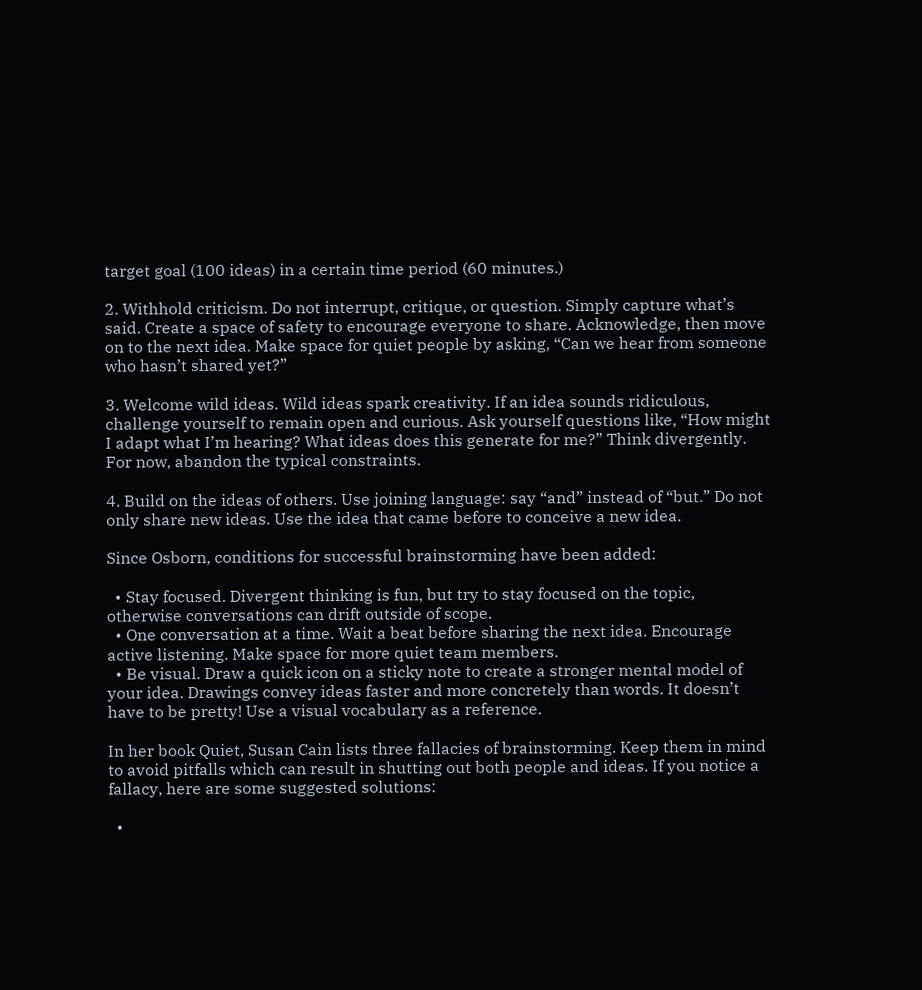target goal (100 ideas) in a certain time period (60 minutes.)

2. Withhold criticism. Do not interrupt, critique, or question. Simply capture what’s said. Create a space of safety to encourage everyone to share. Acknowledge, then move on to the next idea. Make space for quiet people by asking, “Can we hear from someone who hasn’t shared yet?”

3. Welcome wild ideas. Wild ideas spark creativity. If an idea sounds ridiculous, challenge yourself to remain open and curious. Ask yourself questions like, “How might I adapt what I’m hearing? What ideas does this generate for me?” Think divergently. For now, abandon the typical constraints.

4. Build on the ideas of others. Use joining language: say “and” instead of “but.” Do not only share new ideas. Use the idea that came before to conceive a new idea.

Since Osborn, conditions for successful brainstorming have been added:

  • Stay focused. Divergent thinking is fun, but try to stay focused on the topic, otherwise conversations can drift outside of scope.
  • One conversation at a time. Wait a beat before sharing the next idea. Encourage active listening. Make space for more quiet team members.
  • Be visual. Draw a quick icon on a sticky note to create a stronger mental model of your idea. Drawings convey ideas faster and more concretely than words. It doesn’t have to be pretty! Use a visual vocabulary as a reference.

In her book Quiet, Susan Cain lists three fallacies of brainstorming. Keep them in mind to avoid pitfalls which can result in shutting out both people and ideas. If you notice a fallacy, here are some suggested solutions:

  •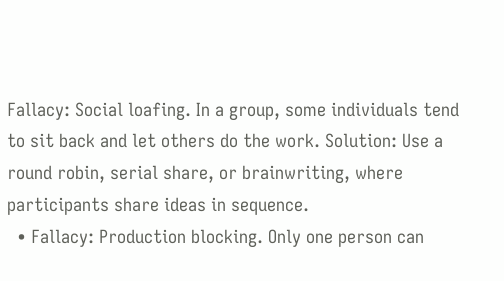Fallacy: Social loafing. In a group, some individuals tend to sit back and let others do the work. Solution: Use a round robin, serial share, or brainwriting, where participants share ideas in sequence.
  • Fallacy: Production blocking. Only one person can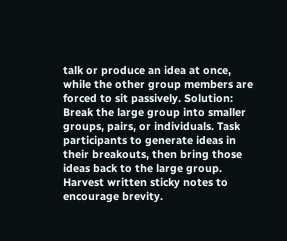talk or produce an idea at once, while the other group members are forced to sit passively. Solution: Break the large group into smaller groups, pairs, or individuals. Task participants to generate ideas in their breakouts, then bring those ideas back to the large group. Harvest written sticky notes to encourage brevity.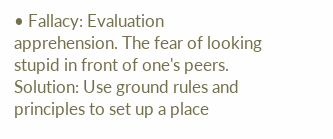• Fallacy: Evaluation apprehension. The fear of looking stupid in front of one's peers. Solution: Use ground rules and principles to set up a place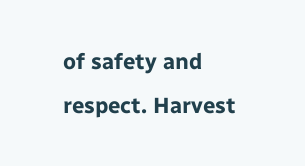of safety and respect. Harvest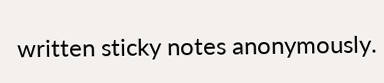written sticky notes anonymously.